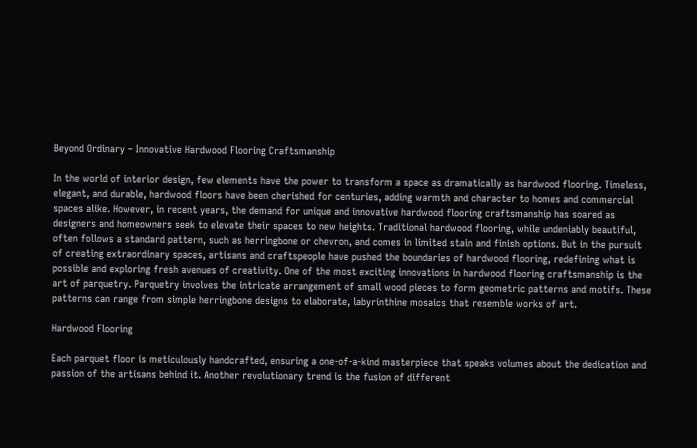Beyond Ordinary – Innovative Hardwood Flooring Craftsmanship

In the world of interior design, few elements have the power to transform a space as dramatically as hardwood flooring. Timeless, elegant, and durable, hardwood floors have been cherished for centuries, adding warmth and character to homes and commercial spaces alike. However, in recent years, the demand for unique and innovative hardwood flooring craftsmanship has soared as designers and homeowners seek to elevate their spaces to new heights. Traditional hardwood flooring, while undeniably beautiful, often follows a standard pattern, such as herringbone or chevron, and comes in limited stain and finish options. But in the pursuit of creating extraordinary spaces, artisans and craftspeople have pushed the boundaries of hardwood flooring, redefining what is possible and exploring fresh avenues of creativity. One of the most exciting innovations in hardwood flooring craftsmanship is the art of parquetry. Parquetry involves the intricate arrangement of small wood pieces to form geometric patterns and motifs. These patterns can range from simple herringbone designs to elaborate, labyrinthine mosaics that resemble works of art.

Hardwood Flooring

Each parquet floor is meticulously handcrafted, ensuring a one-of-a-kind masterpiece that speaks volumes about the dedication and passion of the artisans behind it. Another revolutionary trend is the fusion of different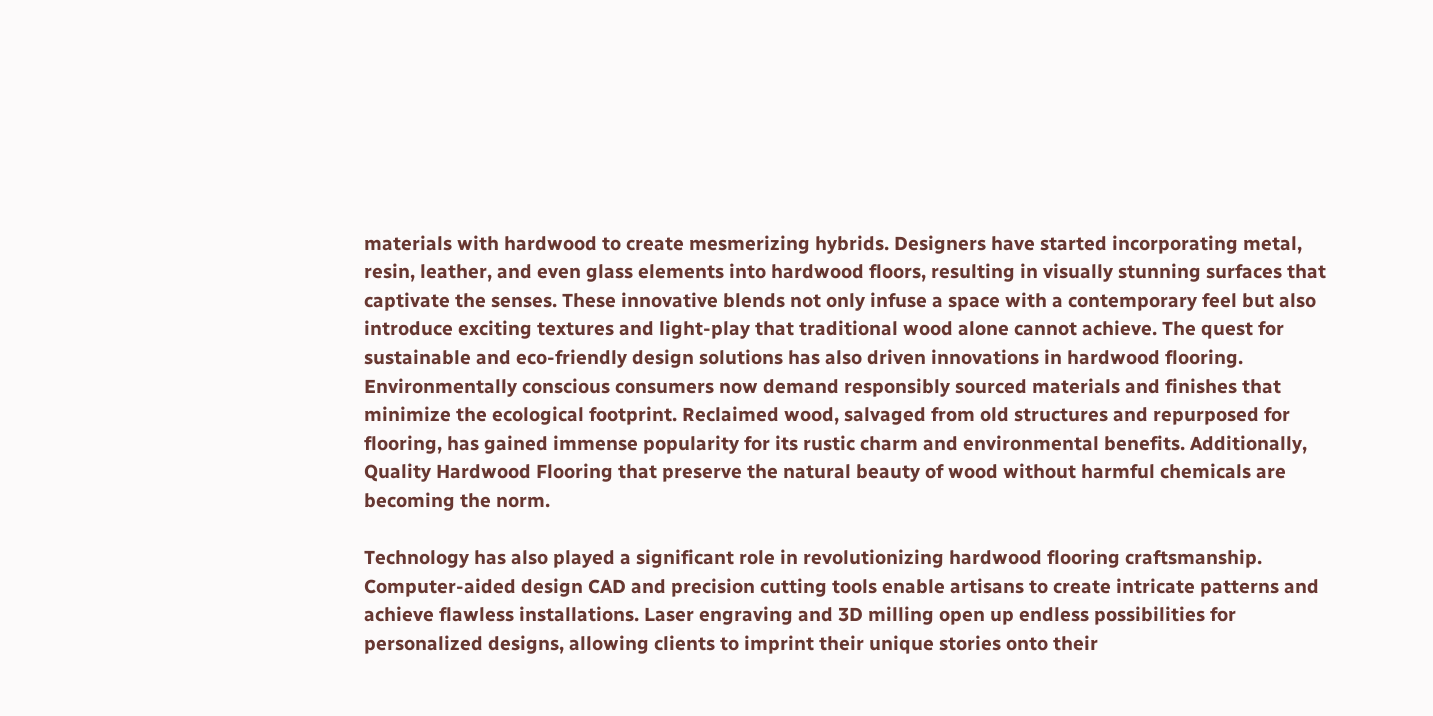materials with hardwood to create mesmerizing hybrids. Designers have started incorporating metal, resin, leather, and even glass elements into hardwood floors, resulting in visually stunning surfaces that captivate the senses. These innovative blends not only infuse a space with a contemporary feel but also introduce exciting textures and light-play that traditional wood alone cannot achieve. The quest for sustainable and eco-friendly design solutions has also driven innovations in hardwood flooring. Environmentally conscious consumers now demand responsibly sourced materials and finishes that minimize the ecological footprint. Reclaimed wood, salvaged from old structures and repurposed for flooring, has gained immense popularity for its rustic charm and environmental benefits. Additionally, Quality Hardwood Flooring that preserve the natural beauty of wood without harmful chemicals are becoming the norm.

Technology has also played a significant role in revolutionizing hardwood flooring craftsmanship. Computer-aided design CAD and precision cutting tools enable artisans to create intricate patterns and achieve flawless installations. Laser engraving and 3D milling open up endless possibilities for personalized designs, allowing clients to imprint their unique stories onto their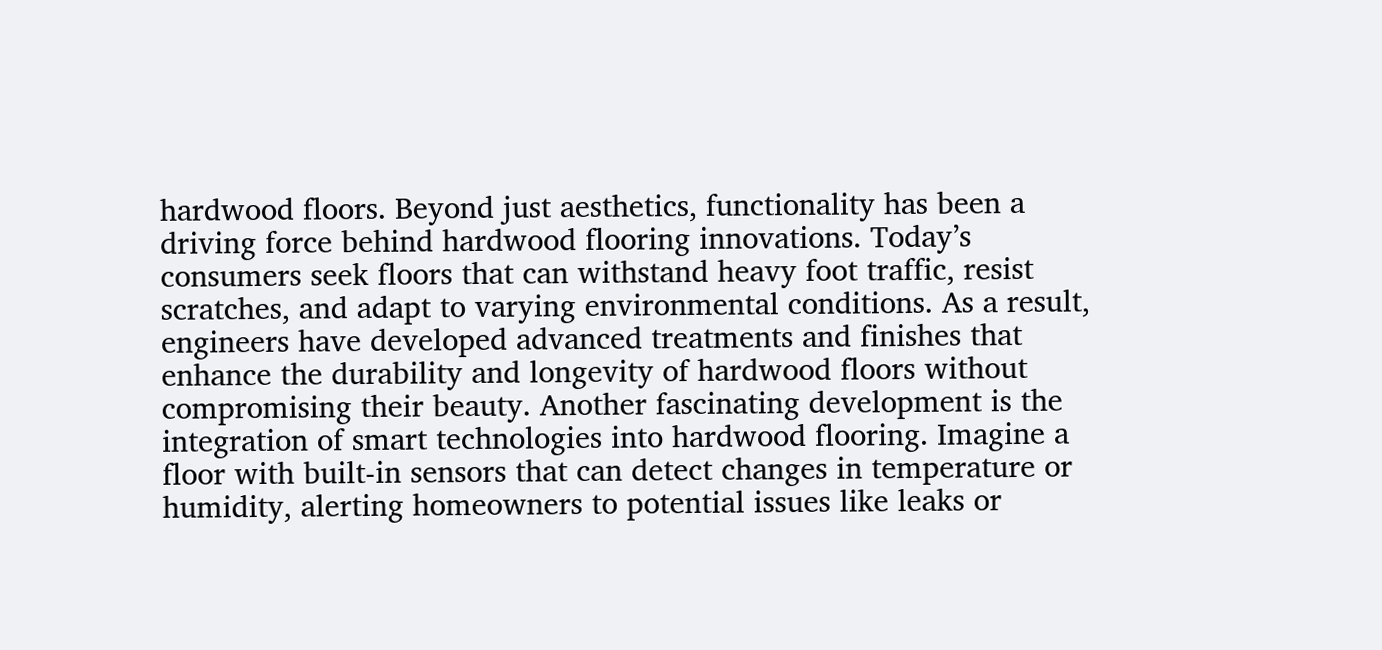hardwood floors. Beyond just aesthetics, functionality has been a driving force behind hardwood flooring innovations. Today’s consumers seek floors that can withstand heavy foot traffic, resist scratches, and adapt to varying environmental conditions. As a result, engineers have developed advanced treatments and finishes that enhance the durability and longevity of hardwood floors without compromising their beauty. Another fascinating development is the integration of smart technologies into hardwood flooring. Imagine a floor with built-in sensors that can detect changes in temperature or humidity, alerting homeowners to potential issues like leaks or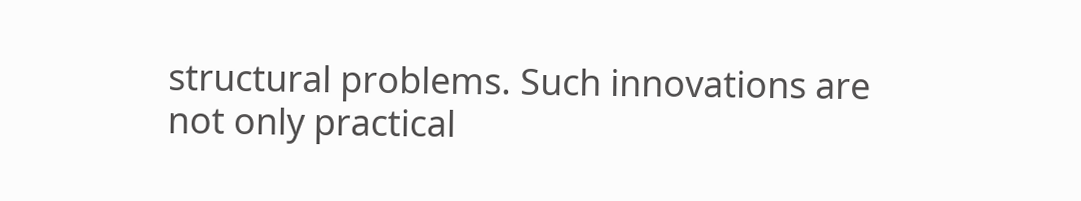structural problems. Such innovations are not only practical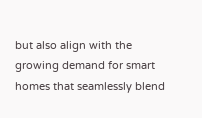but also align with the growing demand for smart homes that seamlessly blend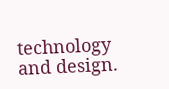technology and design.